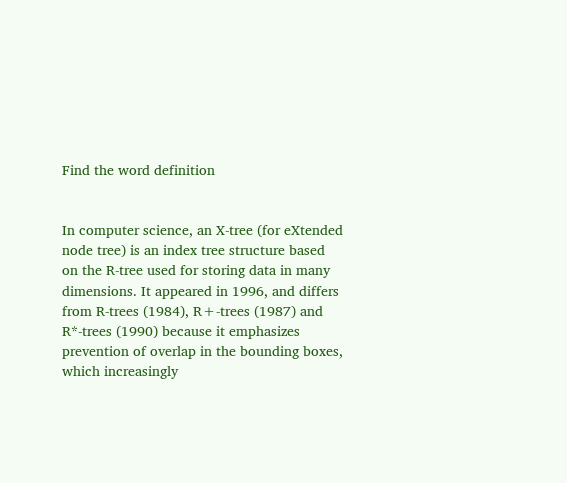Find the word definition


In computer science, an X-tree (for eXtended node tree) is an index tree structure based on the R-tree used for storing data in many dimensions. It appeared in 1996, and differs from R-trees (1984), R+-trees (1987) and R*-trees (1990) because it emphasizes prevention of overlap in the bounding boxes, which increasingly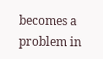becomes a problem in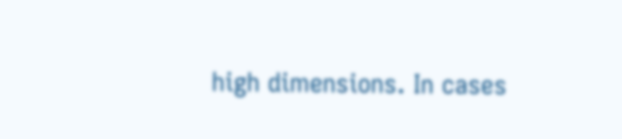high dimensions. In cases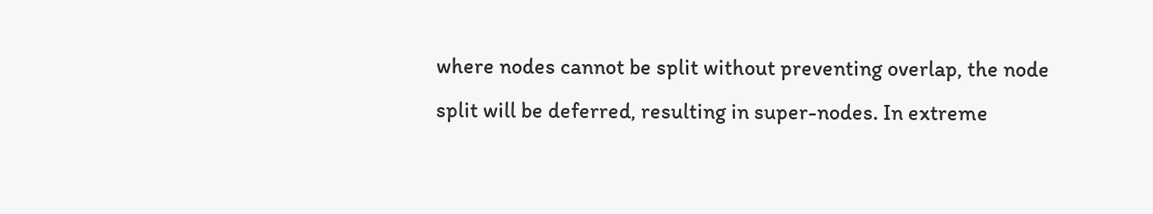where nodes cannot be split without preventing overlap, the node split will be deferred, resulting in super-nodes. In extreme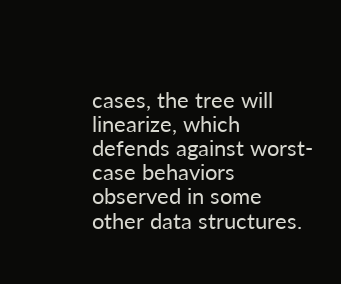cases, the tree will linearize, which defends against worst-case behaviors observed in some other data structures.